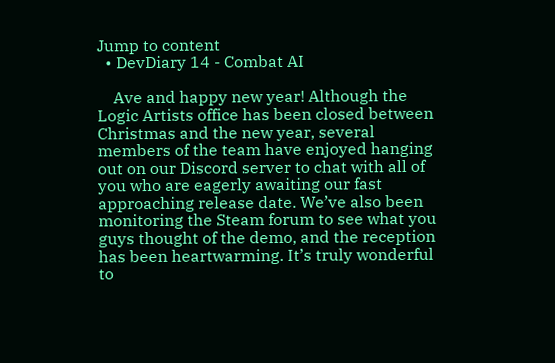Jump to content
  • DevDiary 14 - Combat AI

    Ave and happy new year! Although the Logic Artists office has been closed between Christmas and the new year, several members of the team have enjoyed hanging out on our Discord server to chat with all of you who are eagerly awaiting our fast approaching release date. We’ve also been monitoring the Steam forum to see what you guys thought of the demo, and the reception has been heartwarming. It’s truly wonderful to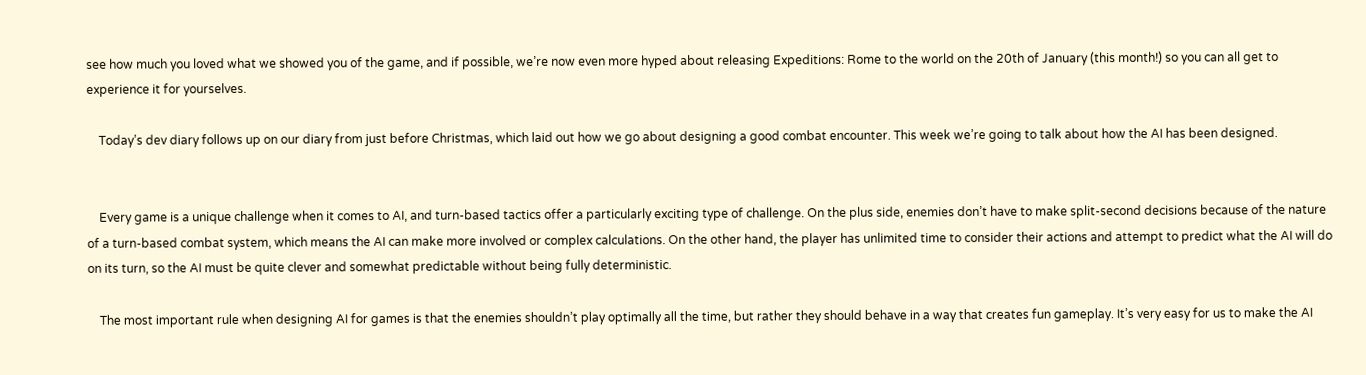see how much you loved what we showed you of the game, and if possible, we’re now even more hyped about releasing Expeditions: Rome to the world on the 20th of January (this month!) so you can all get to experience it for yourselves.

    Today’s dev diary follows up on our diary from just before Christmas, which laid out how we go about designing a good combat encounter. This week we’re going to talk about how the AI has been designed.


    Every game is a unique challenge when it comes to AI, and turn-based tactics offer a particularly exciting type of challenge. On the plus side, enemies don’t have to make split-second decisions because of the nature of a turn-based combat system, which means the AI can make more involved or complex calculations. On the other hand, the player has unlimited time to consider their actions and attempt to predict what the AI will do on its turn, so the AI must be quite clever and somewhat predictable without being fully deterministic.

    The most important rule when designing AI for games is that the enemies shouldn’t play optimally all the time, but rather they should behave in a way that creates fun gameplay. It’s very easy for us to make the AI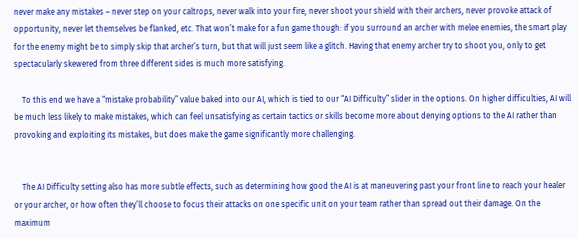never make any mistakes – never step on your caltrops, never walk into your fire, never shoot your shield with their archers, never provoke attack of opportunity, never let themselves be flanked, etc. That won’t make for a fun game though: if you surround an archer with melee enemies, the smart play for the enemy might be to simply skip that archer’s turn, but that will just seem like a glitch. Having that enemy archer try to shoot you, only to get spectacularly skewered from three different sides is much more satisfying.

    To this end we have a “mistake probability” value baked into our AI, which is tied to our “AI Difficulty” slider in the options. On higher difficulties, AI will be much less likely to make mistakes, which can feel unsatisfying as certain tactics or skills become more about denying options to the AI rather than provoking and exploiting its mistakes, but does make the game significantly more challenging.


    The AI Difficulty setting also has more subtle effects, such as determining how good the AI is at maneuvering past your front line to reach your healer or your archer, or how often they’ll choose to focus their attacks on one specific unit on your team rather than spread out their damage. On the maximum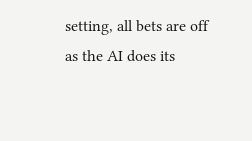setting, all bets are off as the AI does its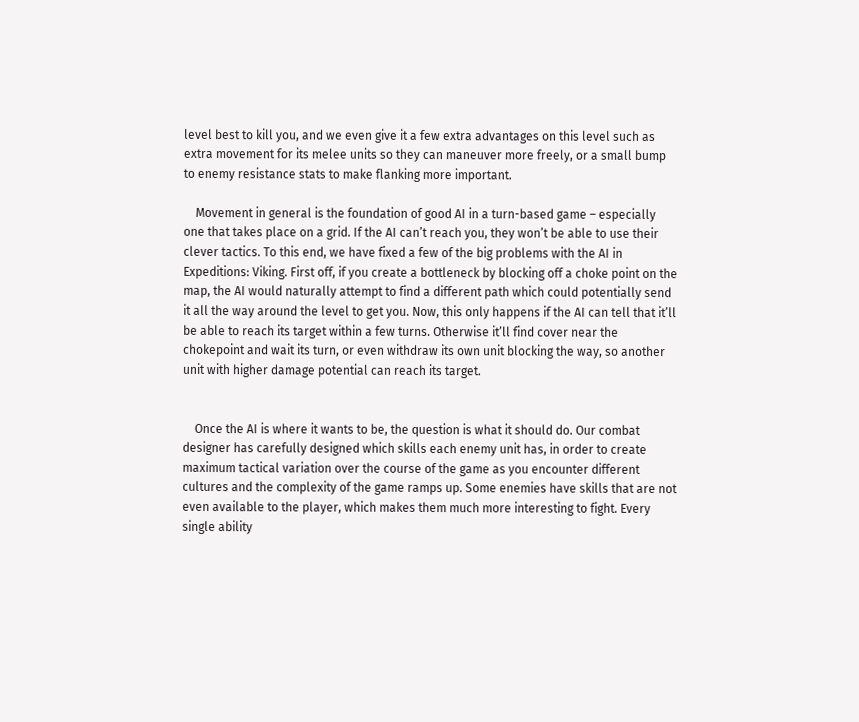level best to kill you, and we even give it a few extra advantages on this level such as extra movement for its melee units so they can maneuver more freely, or a small bump to enemy resistance stats to make flanking more important.

    Movement in general is the foundation of good AI in a turn-based game – especially one that takes place on a grid. If the AI can’t reach you, they won’t be able to use their clever tactics. To this end, we have fixed a few of the big problems with the AI in Expeditions: Viking. First off, if you create a bottleneck by blocking off a choke point on the map, the AI would naturally attempt to find a different path which could potentially send it all the way around the level to get you. Now, this only happens if the AI can tell that it’ll be able to reach its target within a few turns. Otherwise it’ll find cover near the chokepoint and wait its turn, or even withdraw its own unit blocking the way, so another unit with higher damage potential can reach its target.


    Once the AI is where it wants to be, the question is what it should do. Our combat designer has carefully designed which skills each enemy unit has, in order to create maximum tactical variation over the course of the game as you encounter different cultures and the complexity of the game ramps up. Some enemies have skills that are not even available to the player, which makes them much more interesting to fight. Every single ability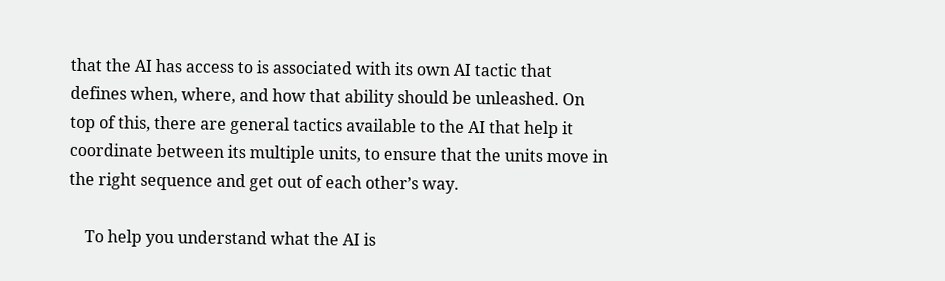that the AI has access to is associated with its own AI tactic that defines when, where, and how that ability should be unleashed. On top of this, there are general tactics available to the AI that help it coordinate between its multiple units, to ensure that the units move in the right sequence and get out of each other’s way.

    To help you understand what the AI is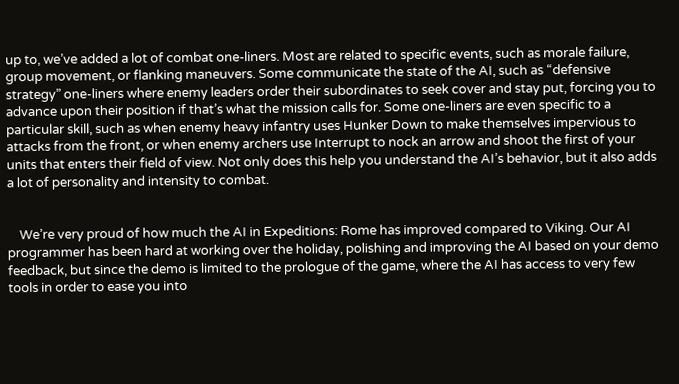up to, we’ve added a lot of combat one-liners. Most are related to specific events, such as morale failure, group movement, or flanking maneuvers. Some communicate the state of the AI, such as “defensive strategy” one-liners where enemy leaders order their subordinates to seek cover and stay put, forcing you to advance upon their position if that’s what the mission calls for. Some one-liners are even specific to a particular skill, such as when enemy heavy infantry uses Hunker Down to make themselves impervious to attacks from the front, or when enemy archers use Interrupt to nock an arrow and shoot the first of your units that enters their field of view. Not only does this help you understand the AI’s behavior, but it also adds a lot of personality and intensity to combat.


    We’re very proud of how much the AI in Expeditions: Rome has improved compared to Viking. Our AI programmer has been hard at working over the holiday, polishing and improving the AI based on your demo feedback, but since the demo is limited to the prologue of the game, where the AI has access to very few tools in order to ease you into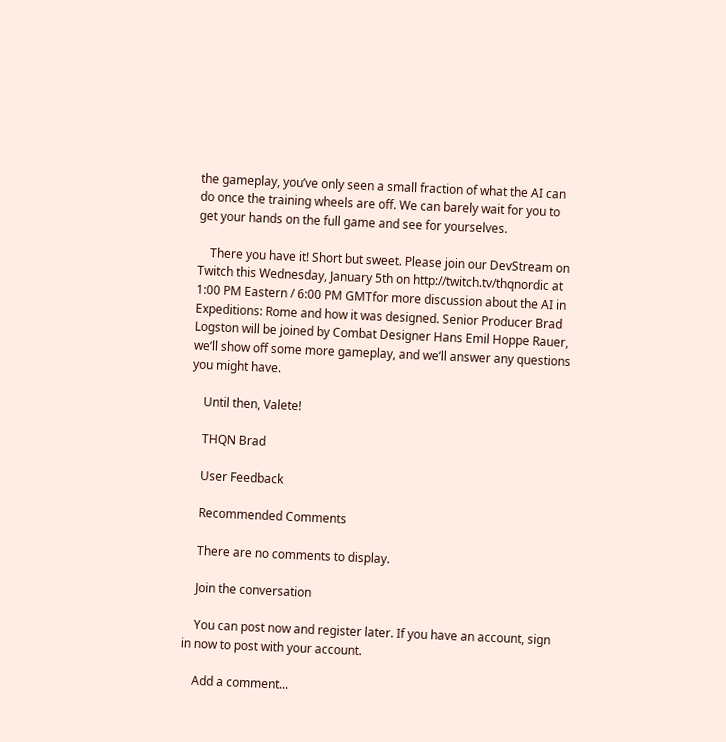the gameplay, you’ve only seen a small fraction of what the AI can do once the training wheels are off. We can barely wait for you to get your hands on the full game and see for yourselves.

    There you have it! Short but sweet. Please join our DevStream on Twitch this Wednesday, January 5th on http://twitch.tv/thqnordic at 1:00 PM Eastern / 6:00 PM GMTfor more discussion about the AI in Expeditions: Rome and how it was designed. Senior Producer Brad Logston will be joined by Combat Designer Hans Emil Hoppe Rauer, we’ll show off some more gameplay, and we’ll answer any questions you might have.

    Until then, Valete!

    THQN Brad

    User Feedback

    Recommended Comments

    There are no comments to display.

    Join the conversation

    You can post now and register later. If you have an account, sign in now to post with your account.

    Add a comment...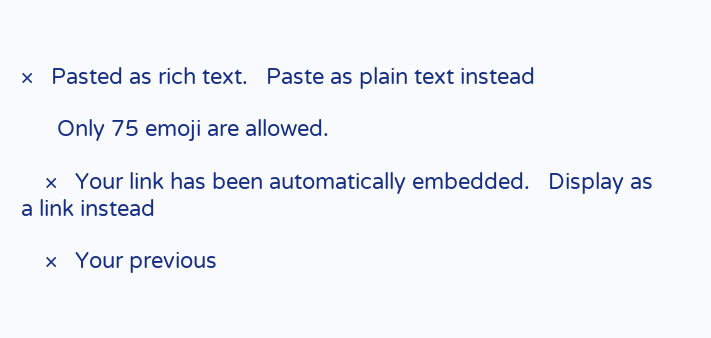×   Pasted as rich text.   Paste as plain text instead

      Only 75 emoji are allowed.

    ×   Your link has been automatically embedded.   Display as a link instead

    ×   Your previous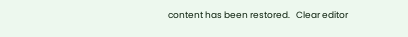content has been restored.   Clear editor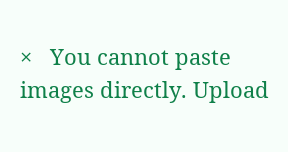×   You cannot paste images directly. Upload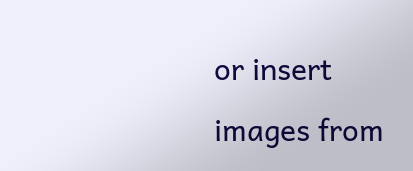or insert images from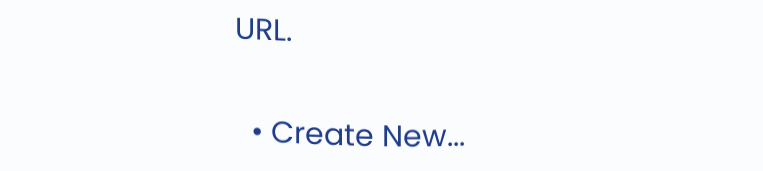URL.

  • Create New...